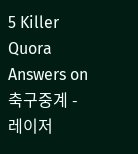5 Killer Quora Answers on 축구중계 - 레이저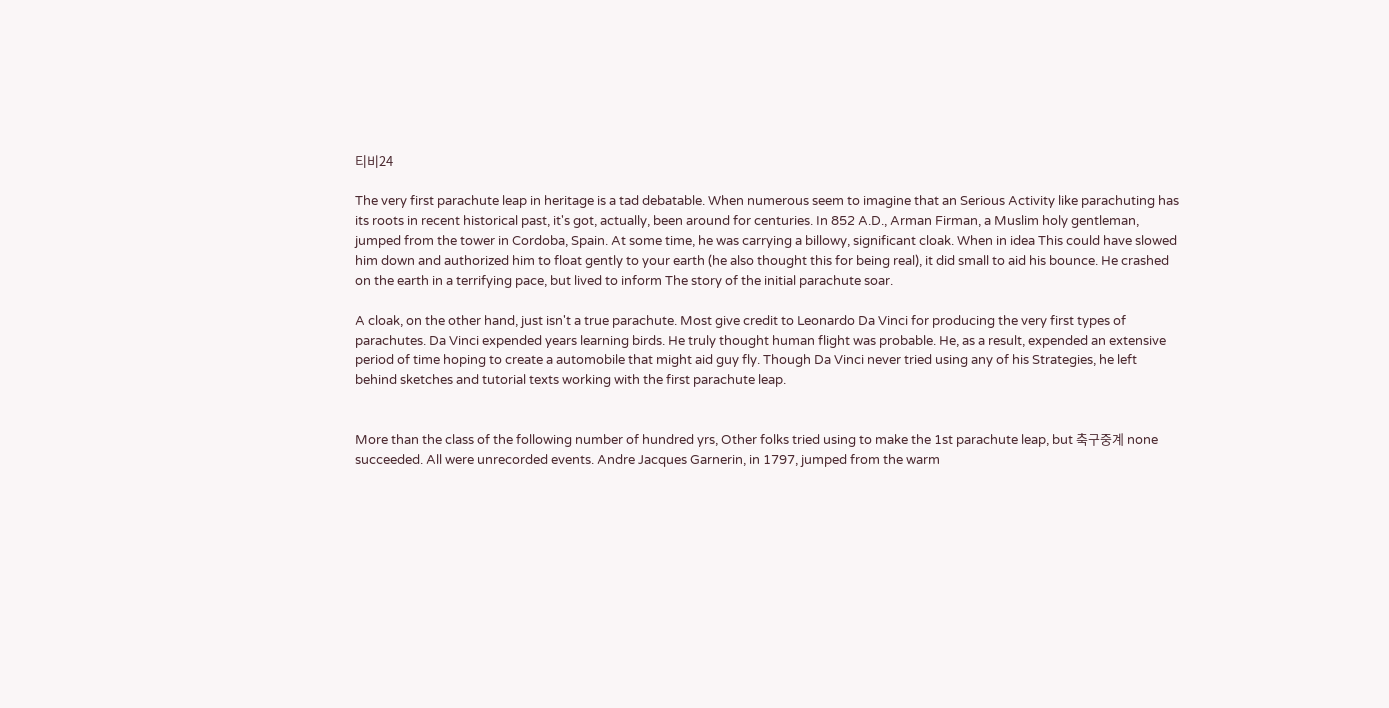티비24

The very first parachute leap in heritage is a tad debatable. When numerous seem to imagine that an Serious Activity like parachuting has its roots in recent historical past, it's got, actually, been around for centuries. In 852 A.D., Arman Firman, a Muslim holy gentleman, jumped from the tower in Cordoba, Spain. At some time, he was carrying a billowy, significant cloak. When in idea This could have slowed him down and authorized him to float gently to your earth (he also thought this for being real), it did small to aid his bounce. He crashed on the earth in a terrifying pace, but lived to inform The story of the initial parachute soar.

A cloak, on the other hand, just isn't a true parachute. Most give credit to Leonardo Da Vinci for producing the very first types of parachutes. Da Vinci expended years learning birds. He truly thought human flight was probable. He, as a result, expended an extensive period of time hoping to create a automobile that might aid guy fly. Though Da Vinci never tried using any of his Strategies, he left behind sketches and tutorial texts working with the first parachute leap.


More than the class of the following number of hundred yrs, Other folks tried using to make the 1st parachute leap, but 축구중계 none succeeded. All were unrecorded events. Andre Jacques Garnerin, in 1797, jumped from the warm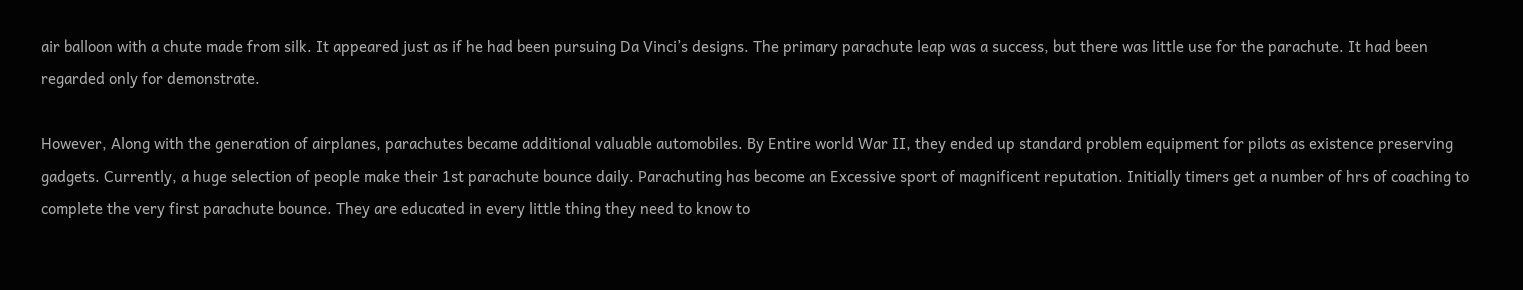air balloon with a chute made from silk. It appeared just as if he had been pursuing Da Vinci’s designs. The primary parachute leap was a success, but there was little use for the parachute. It had been regarded only for demonstrate.

However, Along with the generation of airplanes, parachutes became additional valuable automobiles. By Entire world War II, they ended up standard problem equipment for pilots as existence preserving gadgets. Currently, a huge selection of people make their 1st parachute bounce daily. Parachuting has become an Excessive sport of magnificent reputation. Initially timers get a number of hrs of coaching to complete the very first parachute bounce. They are educated in every little thing they need to know to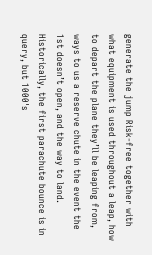generate the jump Risk-free together with what equipment is used throughout a leap, how to depart the plane they’ll be leaping from, ways to us a reserve chute in the event the 1st doesn’t open, and the way to land. Historically, the first parachute bounce is in query, but 1000's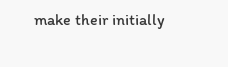make their initially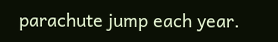parachute jump each year.